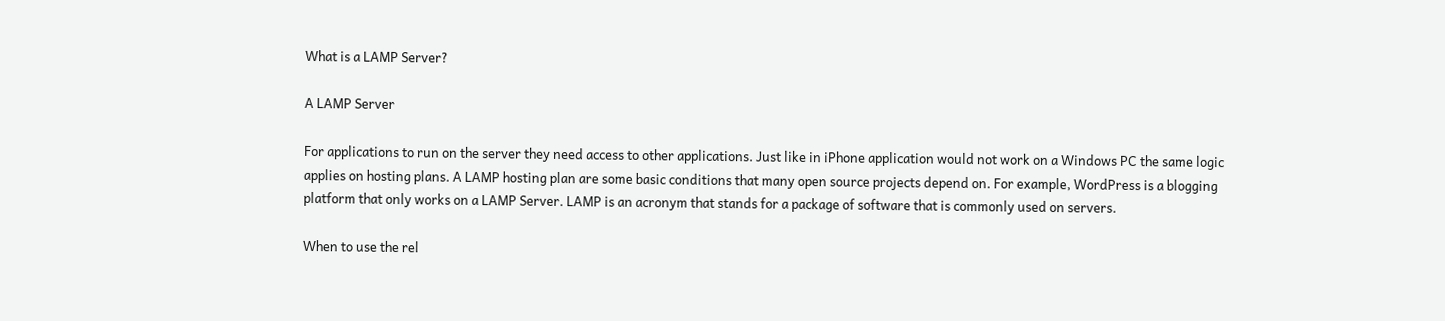What is a LAMP Server?

A LAMP Server

For applications to run on the server they need access to other applications. Just like in iPhone application would not work on a Windows PC the same logic applies on hosting plans. A LAMP hosting plan are some basic conditions that many open source projects depend on. For example, WordPress is a blogging platform that only works on a LAMP Server. LAMP is an acronym that stands for a package of software that is commonly used on servers.

When to use the rel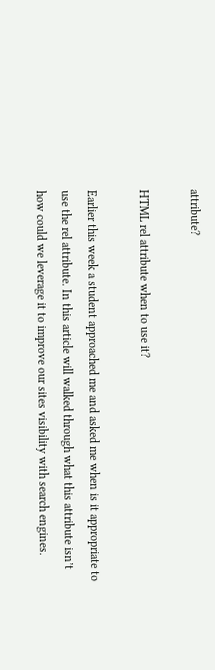attribute?

HTML rel attribute when to use it?

Earlier this week a student approached me and asked me when is it appropriate to use the rel attribute. In this article will walked through what this attribute isn’t how could we leverage it to improve our sites visibility with search engines.